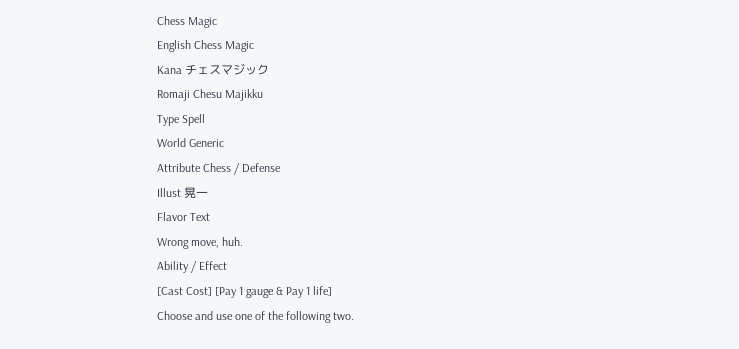Chess Magic
English Chess Magic
Kana チェスマジック
Romaji Chesu Majikku
Type Spell
World Generic
Attribute Chess / Defense
Illust 晃一
Flavor Text
Wrong move, huh.
Ability / Effect
[Cast Cost] [Pay 1 gauge & Pay 1 life]
Choose and use one of the following two.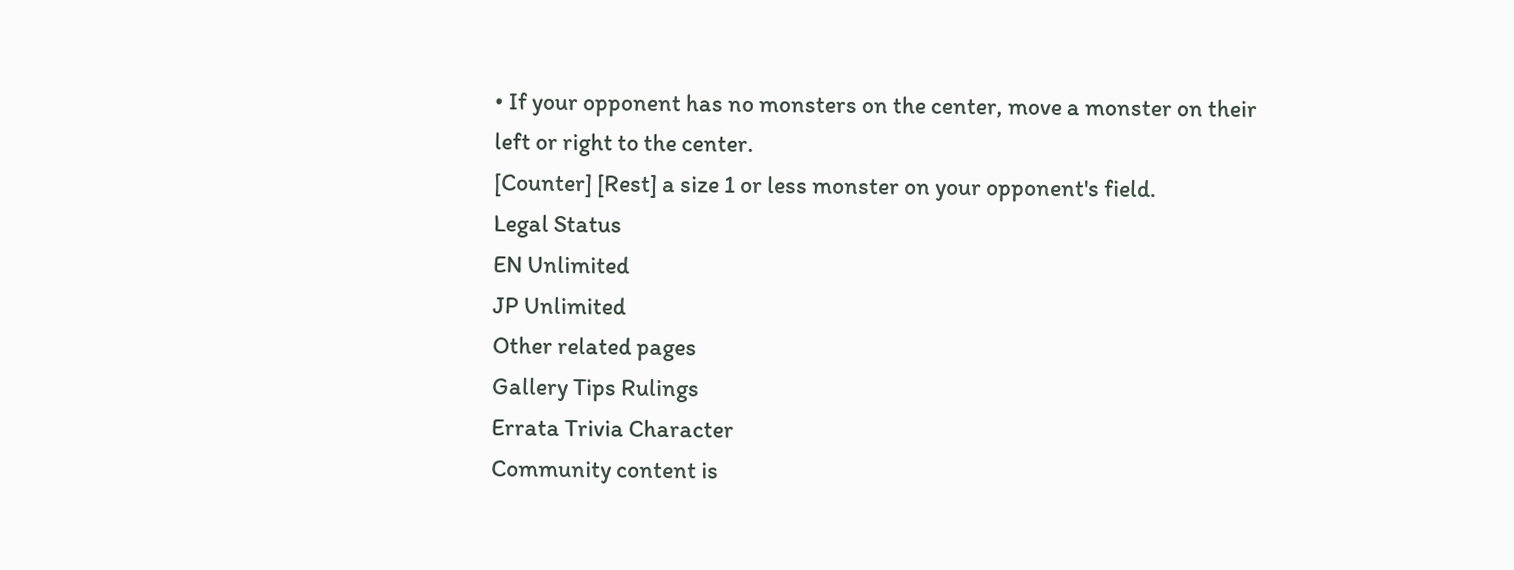• If your opponent has no monsters on the center, move a monster on their left or right to the center.
[Counter] [Rest] a size 1 or less monster on your opponent's field.
Legal Status
EN Unlimited
JP Unlimited
Other related pages
Gallery Tips Rulings
Errata Trivia Character
Community content is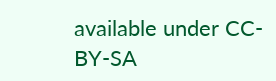available under CC-BY-SA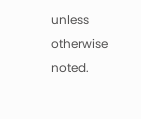unless otherwise noted.